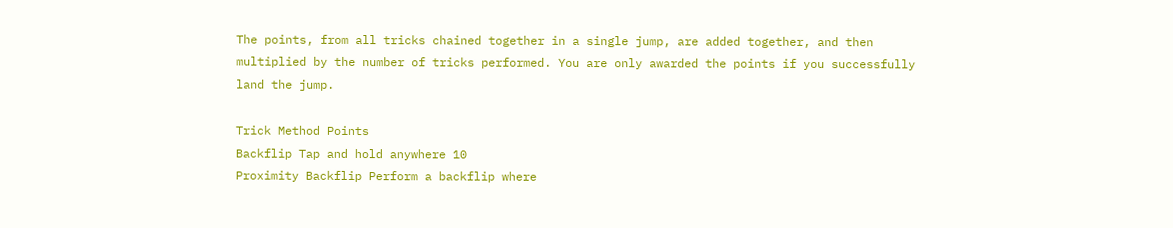The points, from all tricks chained together in a single jump, are added together, and then multiplied by the number of tricks performed. You are only awarded the points if you successfully land the jump.

Trick Method Points
Backflip Tap and hold anywhere 10
Proximity Backflip Perform a backflip where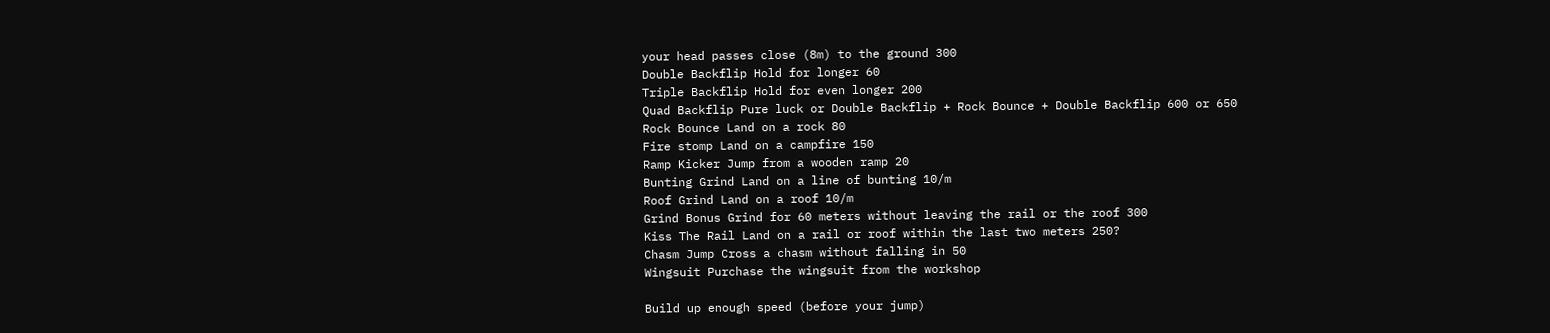your head passes close (8m) to the ground 300
Double Backflip Hold for longer 60
Triple Backflip Hold for even longer 200
Quad Backflip Pure luck or Double Backflip + Rock Bounce + Double Backflip 600 or 650
Rock Bounce Land on a rock 80
Fire stomp Land on a campfire 150
Ramp Kicker Jump from a wooden ramp 20
Bunting Grind Land on a line of bunting 10/m
Roof Grind Land on a roof 10/m
Grind Bonus Grind for 60 meters without leaving the rail or the roof 300
Kiss The Rail Land on a rail or roof within the last two meters 250?
Chasm Jump Cross a chasm without falling in 50
Wingsuit Purchase the wingsuit from the workshop

Build up enough speed (before your jump)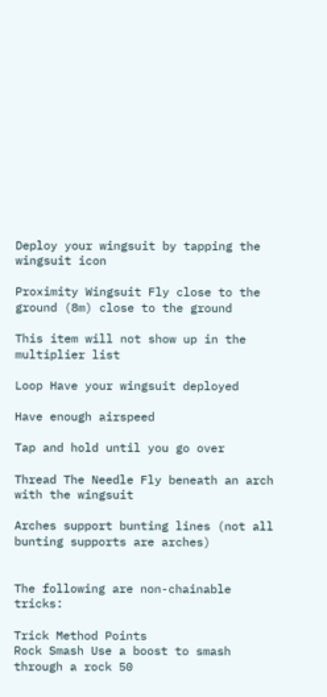Deploy your wingsuit by tapping the wingsuit icon

Proximity Wingsuit Fly close to the ground (8m) close to the ground

This item will not show up in the multiplier list

Loop Have your wingsuit deployed

Have enough airspeed

Tap and hold until you go over

Thread The Needle Fly beneath an arch with the wingsuit

Arches support bunting lines (not all bunting supports are arches)


The following are non-chainable tricks:

Trick Method Points
Rock Smash Use a boost to smash through a rock 50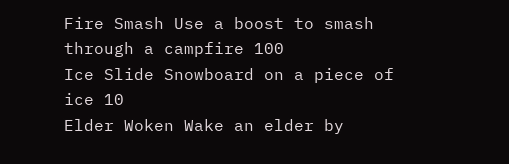Fire Smash Use a boost to smash through a campfire 100
Ice Slide Snowboard on a piece of ice 10
Elder Woken Wake an elder by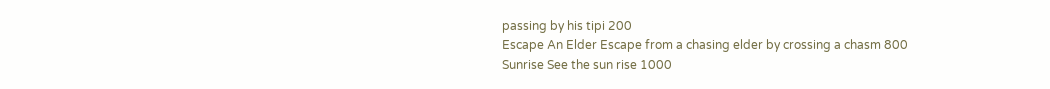passing by his tipi 200
Escape An Elder Escape from a chasing elder by crossing a chasm 800
Sunrise See the sun rise 1000